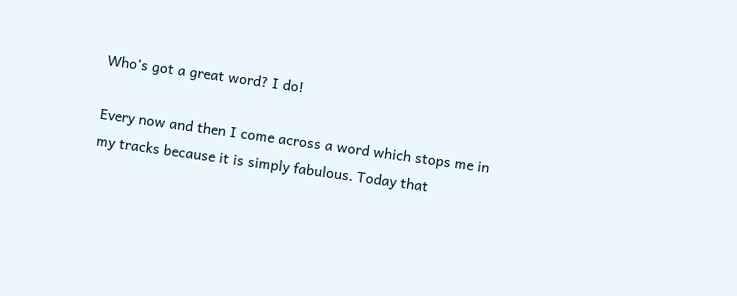Who’s got a great word? I do!

Every now and then I come across a word which stops me in my tracks because it is simply fabulous. Today that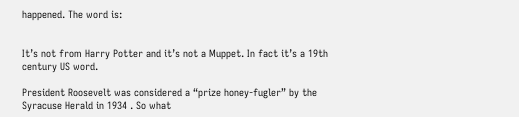happened. The word is:


It’s not from Harry Potter and it’s not a Muppet. In fact it’s a 19th century US word.

President Roosevelt was considered a “prize honey-fugler” by the Syracuse Herald in 1934 . So what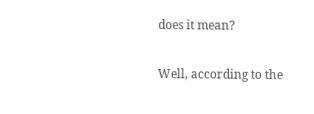does it mean?

Well, according to the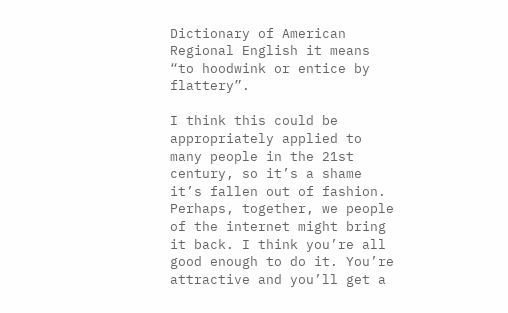Dictionary of American Regional English it means “to hoodwink or entice by flattery”.

I think this could be appropriately applied to many people in the 21st century, so it’s a shame it’s fallen out of fashion. Perhaps, together, we people of the internet might bring it back. I think you’re all good enough to do it. You’re attractive and you’ll get a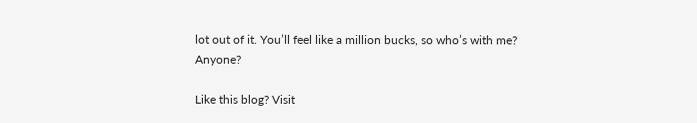lot out of it. You’ll feel like a million bucks, so who’s with me? Anyone?

Like this blog? Visit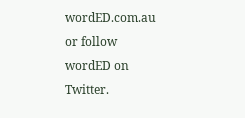wordED.com.au or follow wordED on Twitter.